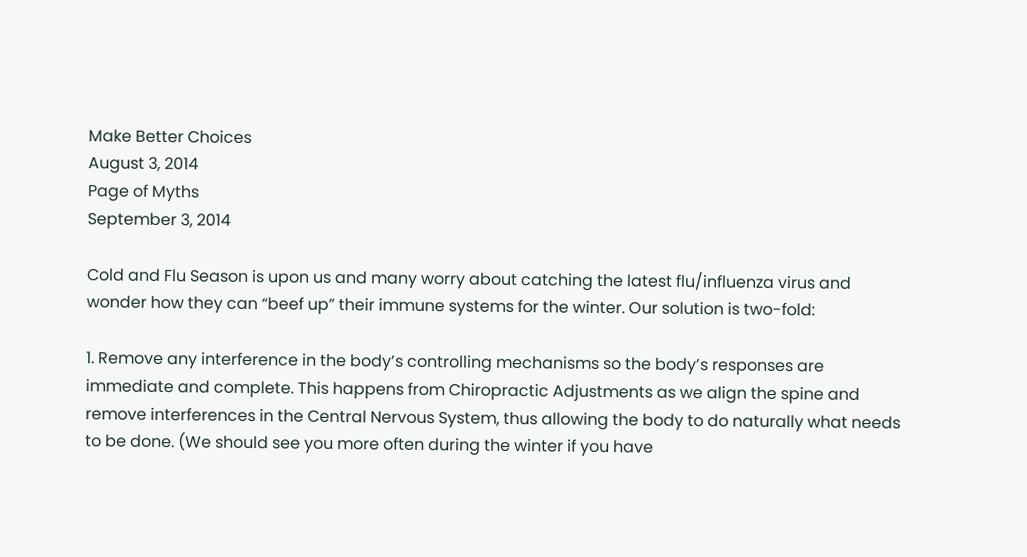Make Better Choices
August 3, 2014
Page of Myths
September 3, 2014

Cold and Flu Season is upon us and many worry about catching the latest flu/influenza virus and wonder how they can “beef up” their immune systems for the winter. Our solution is two-fold:

1. Remove any interference in the body’s controlling mechanisms so the body’s responses are immediate and complete. This happens from Chiropractic Adjustments as we align the spine and remove interferences in the Central Nervous System, thus allowing the body to do naturally what needs to be done. (We should see you more often during the winter if you have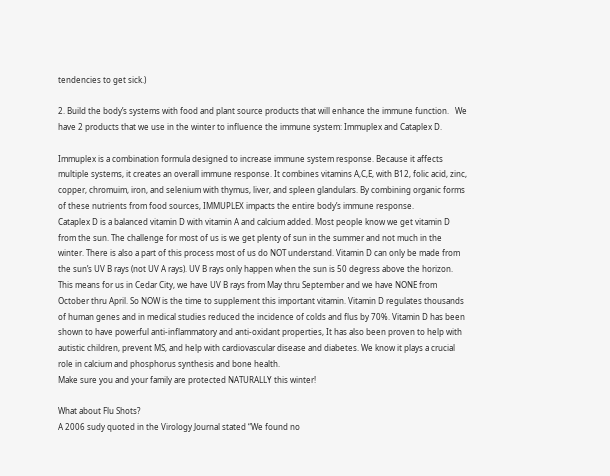tendencies to get sick.)

2. Build the body’s systems with food and plant source products that will enhance the immune function.   We have 2 products that we use in the winter to influence the immune system: Immuplex and Cataplex D.

Immuplex is a combination formula designed to increase immune system response. Because it affects multiple systems, it creates an overall immune response. It combines vitamins A,C,E, with B12, folic acid, zinc, copper, chromuim, iron, and selenium with thymus, liver, and spleen glandulars. By combining organic forms of these nutrients from food sources, IMMUPLEX impacts the entire body’s immune response.
Cataplex D is a balanced vitamin D with vitamin A and calcium added. Most people know we get vitamin D from the sun. The challenge for most of us is we get plenty of sun in the summer and not much in the winter. There is also a part of this process most of us do NOT understand. Vitamin D can only be made from the sun’s UV B rays (not UV A rays). UV B rays only happen when the sun is 50 degress above the horizon. This means for us in Cedar City, we have UV B rays from May thru September and we have NONE from October thru April. So NOW is the time to supplement this important vitamin. Vitamin D regulates thousands of human genes and in medical studies reduced the incidence of colds and flus by 70%. Vitamin D has been shown to have powerful anti-inflammatory and anti-oxidant properties, It has also been proven to help with autistic children, prevent MS, and help with cardiovascular disease and diabetes. We know it plays a crucial role in calcium and phosphorus synthesis and bone health.
Make sure you and your family are protected NATURALLY this winter!

What about Flu Shots?
A 2006 sudy quoted in the Virology Journal stated “We found no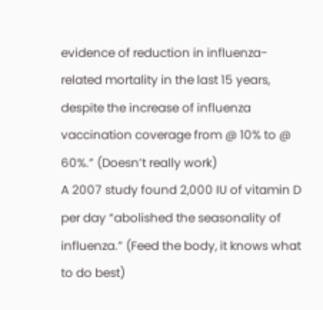evidence of reduction in influenza-related mortality in the last 15 years, despite the increase of influenza vaccination coverage from @ 10% to @ 60%.” (Doesn’t really work)
A 2007 study found 2,000 IU of vitamin D per day “abolished the seasonality of influenza.” (Feed the body, it knows what to do best)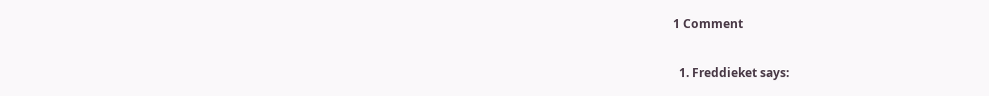1 Comment

  1. Freddieket says: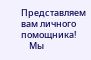Представляем вам личного помощника!
    Мы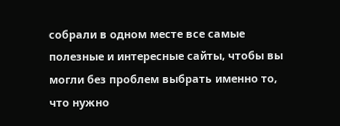собрали в одном месте все самые полезные и интересные сайты, чтобы вы могли без проблем выбрать именно то, что нужно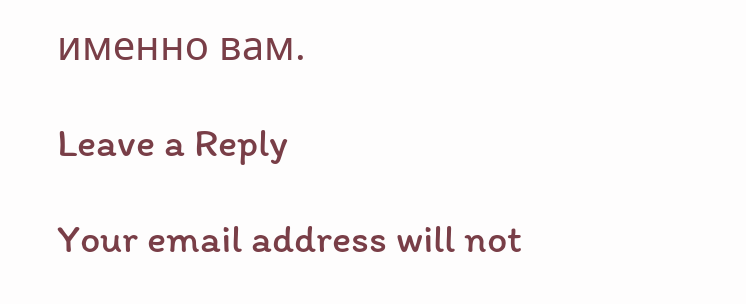именно вам.

Leave a Reply

Your email address will not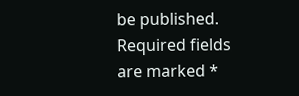be published. Required fields are marked *